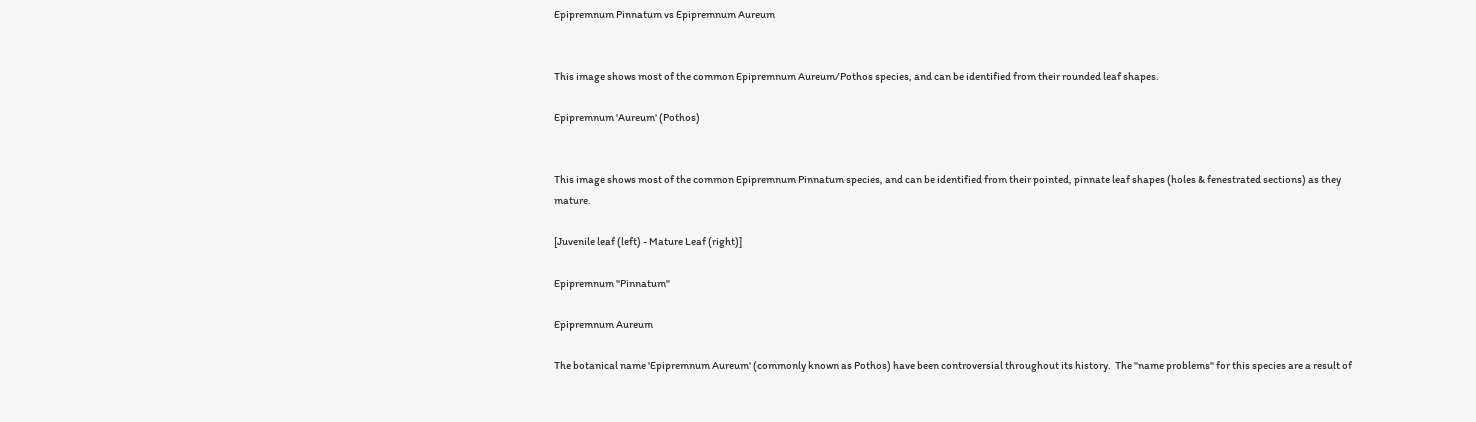Epipremnum Pinnatum vs Epipremnum Aureum


This image shows most of the common Epipremnum Aureum/Pothos species, and can be identified from their rounded leaf shapes.

Epipremnum 'Aureum' (Pothos)


This image shows most of the common Epipremnum Pinnatum species, and can be identified from their pointed, pinnate leaf shapes (holes & fenestrated sections) as they mature.

[Juvenile leaf (left) - Mature Leaf (right)]

Epipremnum "Pinnatum"

Epipremnum Aureum

The botanical name 'Epipremnum Aureum' (commonly known as Pothos) have been controversial throughout its history.  The "name problems" for this species are a result of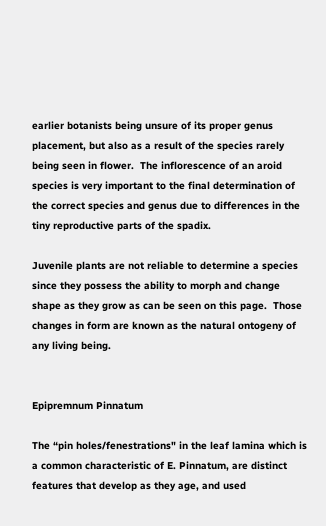earlier botanists being unsure of its proper genus placement, but also as a result of the species rarely being seen in flower.  The inflorescence of an aroid species is very important to the final determination of the correct species and genus due to differences in the tiny reproductive parts of the spadix.

Juvenile plants are not reliable to determine a species since they possess the ability to morph and change shape as they grow as can be seen on this page.  Those changes in form are known as the natural ontogeny of any living being.


Epipremnum Pinnatum

The “pin holes/fenestrations" in the leaf lamina which is a common characteristic of E. Pinnatum, are distinct features that develop as they age, and used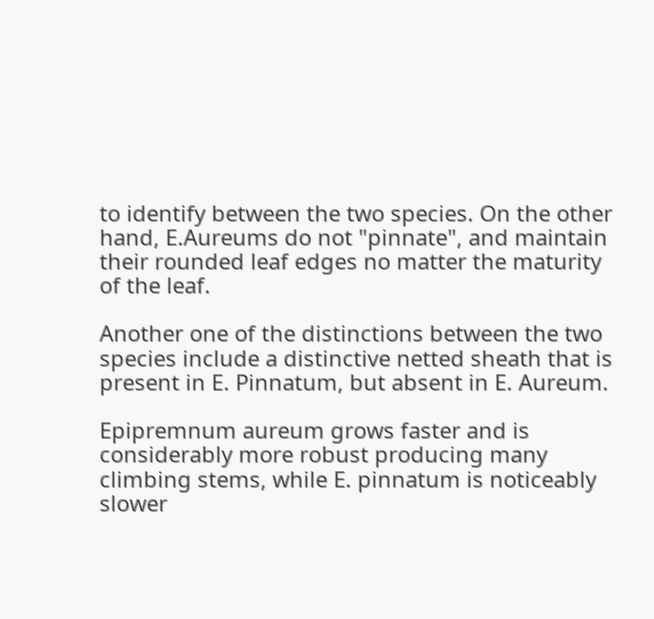to identify between the two species. On the other hand, E.Aureums do not "pinnate", and maintain their rounded leaf edges no matter the maturity of the leaf.

Another one of the distinctions between the two species include a distinctive netted sheath that is present in E. Pinnatum, but absent in E. Aureum.

Epipremnum aureum grows faster and is considerably more robust producing many climbing stems, while E. pinnatum is noticeably slower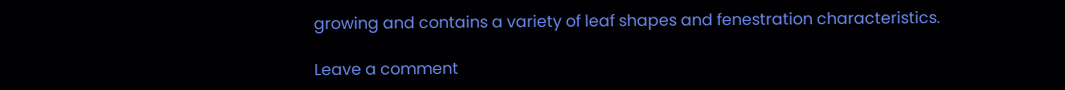growing and contains a variety of leaf shapes and fenestration characteristics.

Leave a comment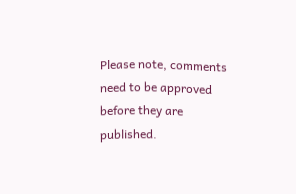Please note, comments need to be approved before they are published.